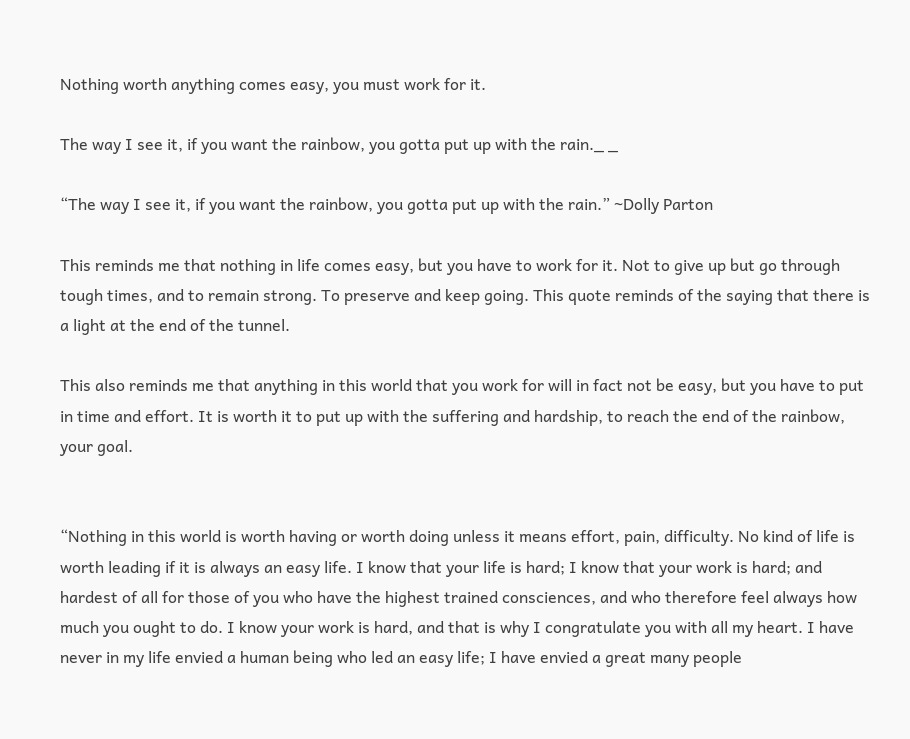Nothing worth anything comes easy, you must work for it.

The way I see it, if you want the rainbow, you gotta put up with the rain._ _

“The way I see it, if you want the rainbow, you gotta put up with the rain.” ~Dolly Parton

This reminds me that nothing in life comes easy, but you have to work for it. Not to give up but go through tough times, and to remain strong. To preserve and keep going. This quote reminds of the saying that there is a light at the end of the tunnel.

This also reminds me that anything in this world that you work for will in fact not be easy, but you have to put in time and effort. It is worth it to put up with the suffering and hardship, to reach the end of the rainbow, your goal.


“Nothing in this world is worth having or worth doing unless it means effort, pain, difficulty. No kind of life is worth leading if it is always an easy life. I know that your life is hard; I know that your work is hard; and hardest of all for those of you who have the highest trained consciences, and who therefore feel always how much you ought to do. I know your work is hard, and that is why I congratulate you with all my heart. I have never in my life envied a human being who led an easy life; I have envied a great many people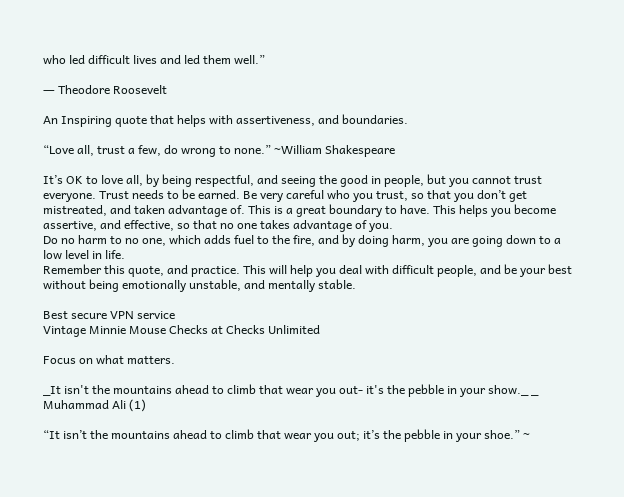who led difficult lives and led them well.”

― Theodore Roosevelt

An Inspiring quote that helps with assertiveness, and boundaries.

“Love all, trust a few, do wrong to none.” ~William Shakespeare

It’s OK to love all, by being respectful, and seeing the good in people, but you cannot trust everyone. Trust needs to be earned. Be very careful who you trust, so that you don’t get mistreated, and taken advantage of. This is a great boundary to have. This helps you become assertive, and effective, so that no one takes advantage of you.
Do no harm to no one, which adds fuel to the fire, and by doing harm, you are going down to a low level in life.
Remember this quote, and practice. This will help you deal with difficult people, and be your best without being emotionally unstable, and mentally stable.

Best secure VPN service
Vintage Minnie Mouse Checks at Checks Unlimited

Focus on what matters.

_It isn't the mountains ahead to climb that wear you out- it's the pebble in your show._ _ Muhammad Ali (1)

“It isn’t the mountains ahead to climb that wear you out; it’s the pebble in your shoe.” ~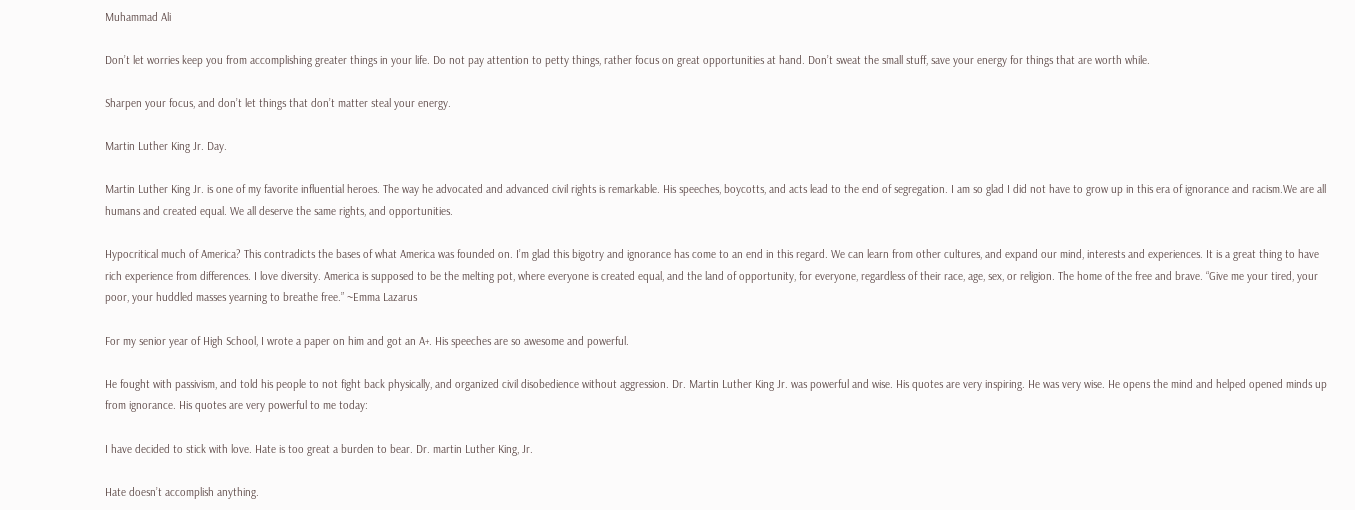Muhammad Ali

Don’t let worries keep you from accomplishing greater things in your life. Do not pay attention to petty things, rather focus on great opportunities at hand. Don’t sweat the small stuff, save your energy for things that are worth while.

Sharpen your focus, and don’t let things that don’t matter steal your energy.

Martin Luther King Jr. Day.

Martin Luther King Jr. is one of my favorite influential heroes. The way he advocated and advanced civil rights is remarkable. His speeches, boycotts, and acts lead to the end of segregation. I am so glad I did not have to grow up in this era of ignorance and racism.We are all humans and created equal. We all deserve the same rights, and opportunities.

Hypocritical much of America? This contradicts the bases of what America was founded on. I’m glad this bigotry and ignorance has come to an end in this regard. We can learn from other cultures, and expand our mind, interests and experiences. It is a great thing to have rich experience from differences. I love diversity. America is supposed to be the melting pot, where everyone is created equal, and the land of opportunity, for everyone, regardless of their race, age, sex, or religion. The home of the free and brave. “Give me your tired, your poor, your huddled masses yearning to breathe free.” ~Emma Lazarus

For my senior year of High School, I wrote a paper on him and got an A+. His speeches are so awesome and powerful.

He fought with passivism, and told his people to not fight back physically, and organized civil disobedience without aggression. Dr. Martin Luther King Jr. was powerful and wise. His quotes are very inspiring. He was very wise. He opens the mind and helped opened minds up from ignorance. His quotes are very powerful to me today:

I have decided to stick with love. Hate is too great a burden to bear. Dr. martin Luther King, Jr.

Hate doesn’t accomplish anything.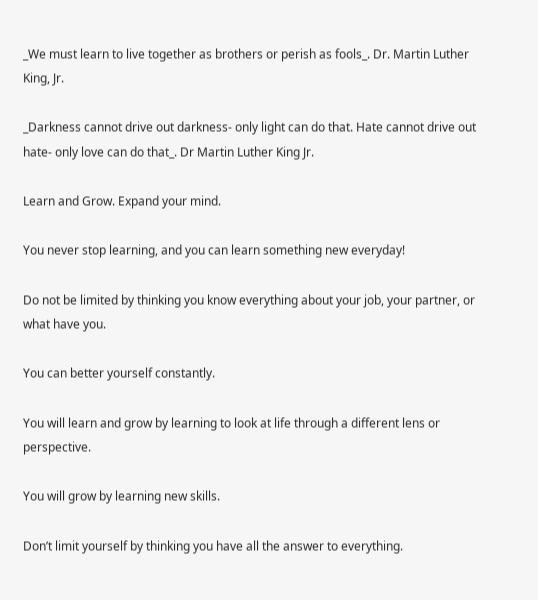_We must learn to live together as brothers or perish as fools_. Dr. Martin Luther King, Jr.

_Darkness cannot drive out darkness- only light can do that. Hate cannot drive out hate- only love can do that_. Dr Martin Luther King Jr.

Learn and Grow. Expand your mind.

You never stop learning, and you can learn something new everyday!

Do not be limited by thinking you know everything about your job, your partner, or what have you.

You can better yourself constantly.

You will learn and grow by learning to look at life through a different lens or perspective.

You will grow by learning new skills.

Don’t limit yourself by thinking you have all the answer to everything.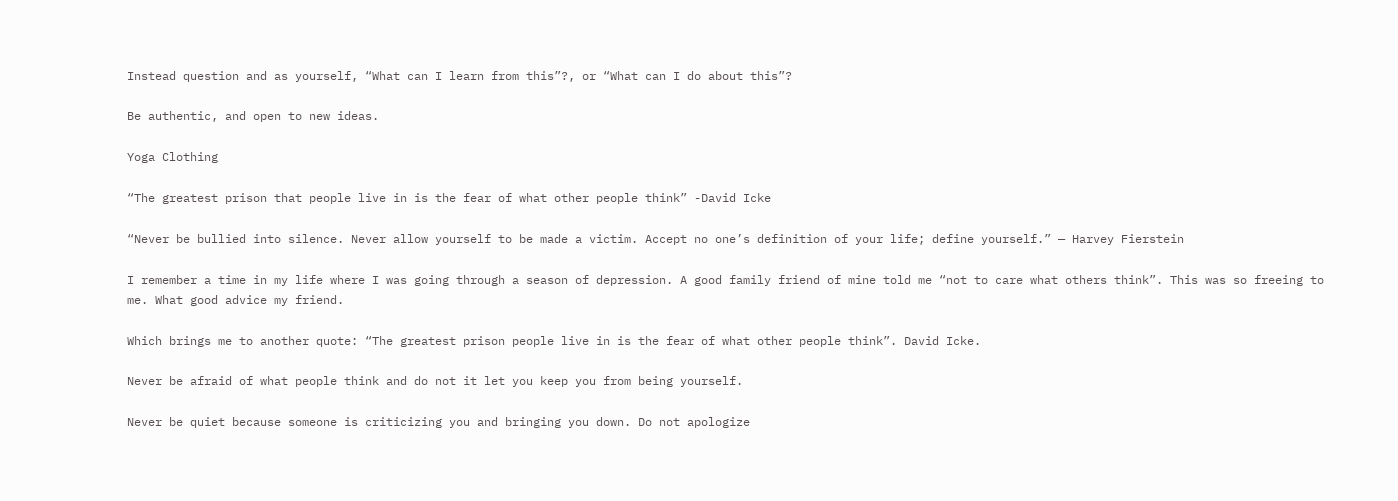Instead question and as yourself, “What can I learn from this”?, or “What can I do about this”?

Be authentic, and open to new ideas.

Yoga Clothing

“The greatest prison that people live in is the fear of what other people think” -David Icke

“Never be bullied into silence. Never allow yourself to be made a victim. Accept no one’s definition of your life; define yourself.” — Harvey Fierstein

I remember a time in my life where I was going through a season of depression. A good family friend of mine told me “not to care what others think”. This was so freeing to me. What good advice my friend.

Which brings me to another quote: “The greatest prison people live in is the fear of what other people think”. David Icke.

Never be afraid of what people think and do not it let you keep you from being yourself.

Never be quiet because someone is criticizing you and bringing you down. Do not apologize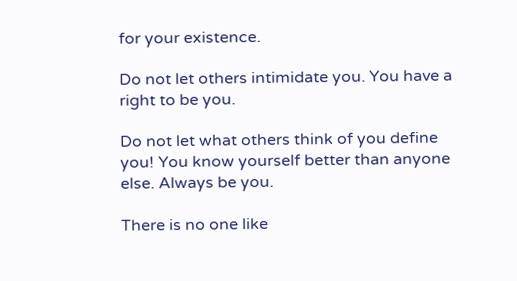for your existence.

Do not let others intimidate you. You have a right to be you.

Do not let what others think of you define you! You know yourself better than anyone else. Always be you.

There is no one like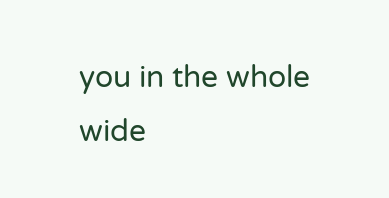you in the whole wide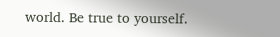world. Be true to yourself.